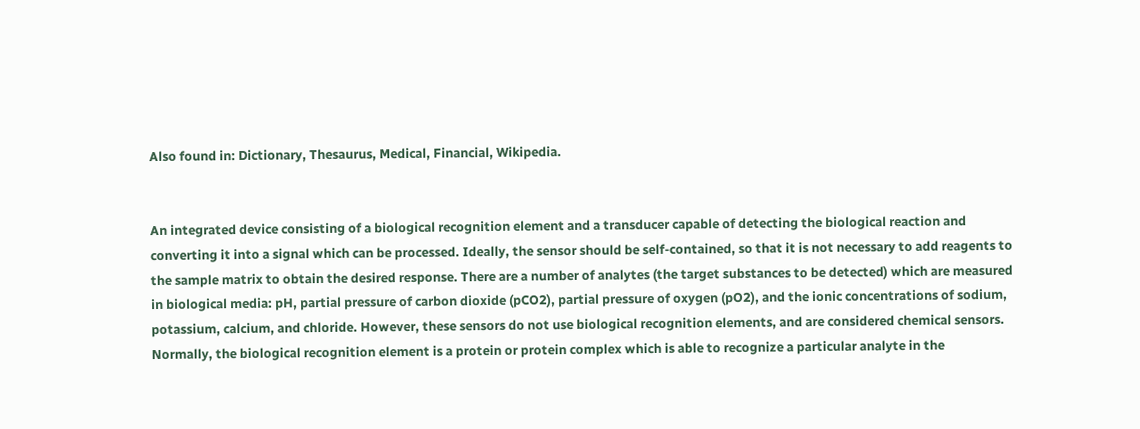Also found in: Dictionary, Thesaurus, Medical, Financial, Wikipedia.


An integrated device consisting of a biological recognition element and a transducer capable of detecting the biological reaction and converting it into a signal which can be processed. Ideally, the sensor should be self-contained, so that it is not necessary to add reagents to the sample matrix to obtain the desired response. There are a number of analytes (the target substances to be detected) which are measured in biological media: pH, partial pressure of carbon dioxide (pCO2), partial pressure of oxygen (pO2), and the ionic concentrations of sodium, potassium, calcium, and chloride. However, these sensors do not use biological recognition elements, and are considered chemical sensors. Normally, the biological recognition element is a protein or protein complex which is able to recognize a particular analyte in the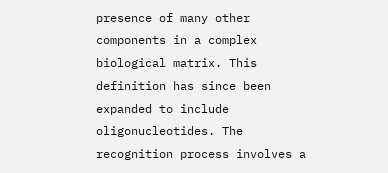presence of many other components in a complex biological matrix. This definition has since been expanded to include oligonucleotides. The recognition process involves a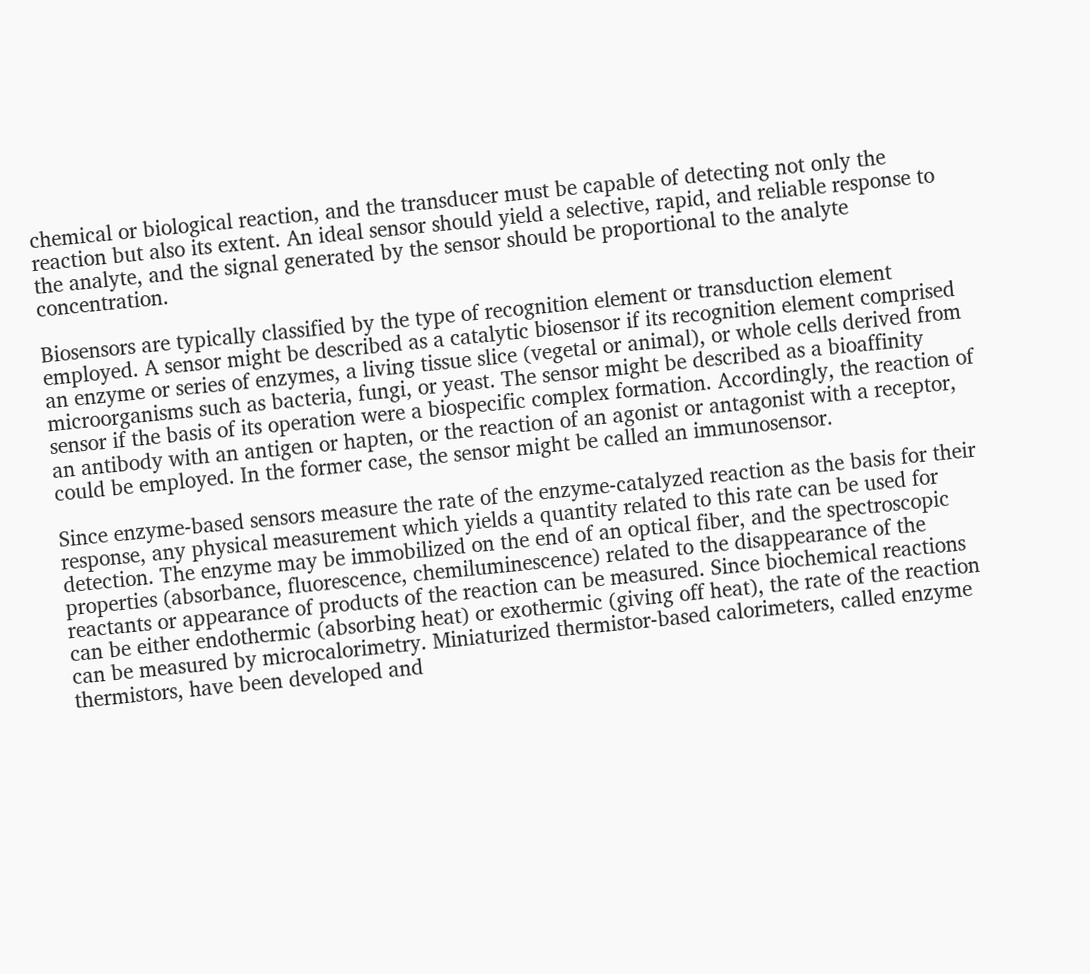chemical or biological reaction, and the transducer must be capable of detecting not only the reaction but also its extent. An ideal sensor should yield a selective, rapid, and reliable response to the analyte, and the signal generated by the sensor should be proportional to the analyte concentration.

Biosensors are typically classified by the type of recognition element or transduction element employed. A sensor might be described as a catalytic biosensor if its recognition element comprised an enzyme or series of enzymes, a living tissue slice (vegetal or animal), or whole cells derived from microorganisms such as bacteria, fungi, or yeast. The sensor might be described as a bioaffinity sensor if the basis of its operation were a biospecific complex formation. Accordingly, the reaction of an antibody with an antigen or hapten, or the reaction of an agonist or antagonist with a receptor, could be employed. In the former case, the sensor might be called an immunosensor.

Since enzyme-based sensors measure the rate of the enzyme-catalyzed reaction as the basis for their response, any physical measurement which yields a quantity related to this rate can be used for detection. The enzyme may be immobilized on the end of an optical fiber, and the spectroscopic properties (absorbance, fluorescence, chemiluminescence) related to the disappearance of the reactants or appearance of products of the reaction can be measured. Since biochemical reactions can be either endothermic (absorbing heat) or exothermic (giving off heat), the rate of the reaction can be measured by microcalorimetry. Miniaturized thermistor-based calorimeters, called enzyme thermistors, have been developed and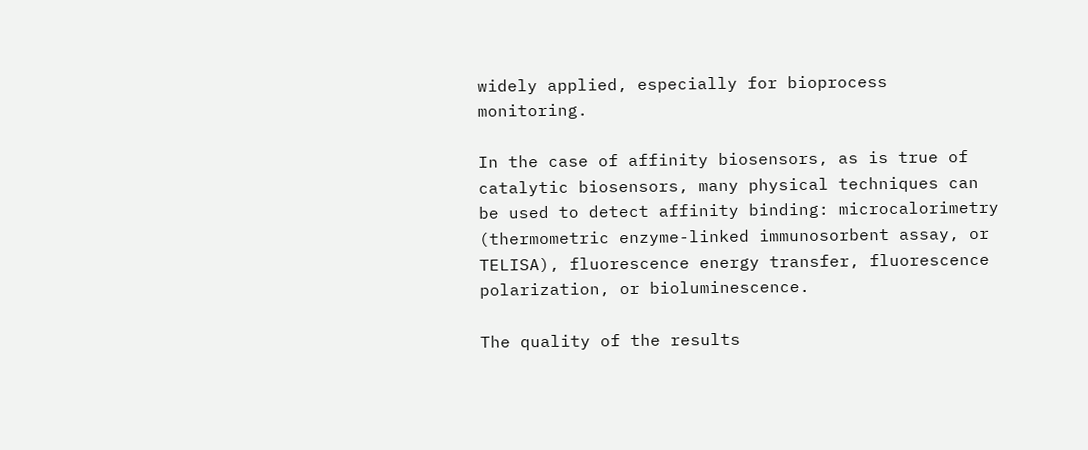widely applied, especially for bioprocess monitoring.

In the case of affinity biosensors, as is true of catalytic biosensors, many physical techniques can be used to detect affinity binding: microcalorimetry (thermometric enzyme-linked immunosorbent assay, or TELISA), fluorescence energy transfer, fluorescence polarization, or bioluminescence.

The quality of the results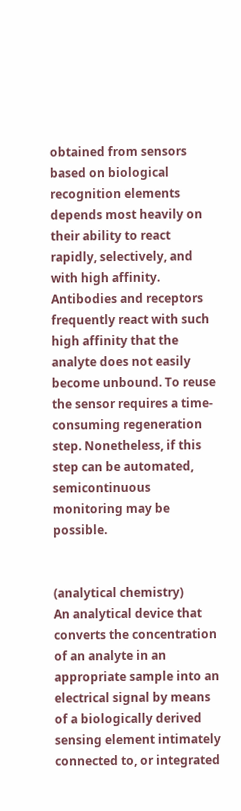obtained from sensors based on biological recognition elements depends most heavily on their ability to react rapidly, selectively, and with high affinity. Antibodies and receptors frequently react with such high affinity that the analyte does not easily become unbound. To reuse the sensor requires a time-consuming regeneration step. Nonetheless, if this step can be automated, semicontinuous monitoring may be possible.


(analytical chemistry)
An analytical device that converts the concentration of an analyte in an appropriate sample into an electrical signal by means of a biologically derived sensing element intimately connected to, or integrated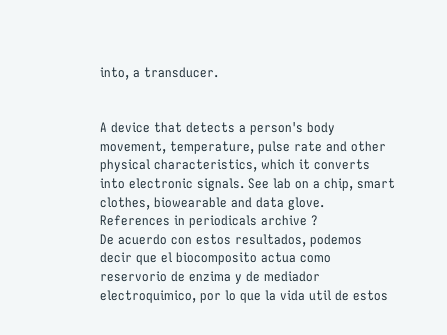into, a transducer.


A device that detects a person's body movement, temperature, pulse rate and other physical characteristics, which it converts into electronic signals. See lab on a chip, smart clothes, biowearable and data glove.
References in periodicals archive ?
De acuerdo con estos resultados, podemos decir que el biocomposito actua como reservorio de enzima y de mediador electroquimico, por lo que la vida util de estos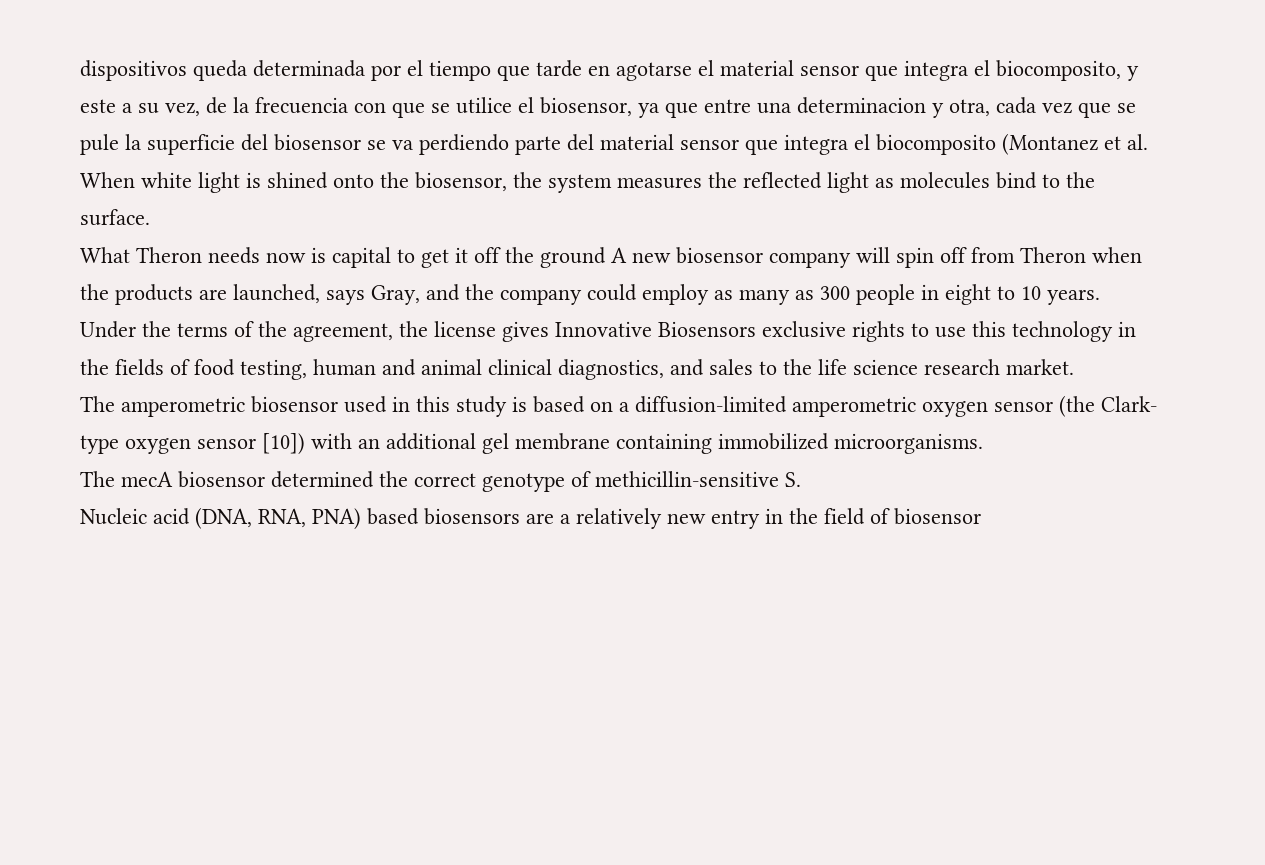dispositivos queda determinada por el tiempo que tarde en agotarse el material sensor que integra el biocomposito, y este a su vez, de la frecuencia con que se utilice el biosensor, ya que entre una determinacion y otra, cada vez que se pule la superficie del biosensor se va perdiendo parte del material sensor que integra el biocomposito (Montanez et al.
When white light is shined onto the biosensor, the system measures the reflected light as molecules bind to the surface.
What Theron needs now is capital to get it off the ground A new biosensor company will spin off from Theron when the products are launched, says Gray, and the company could employ as many as 300 people in eight to 10 years.
Under the terms of the agreement, the license gives Innovative Biosensors exclusive rights to use this technology in the fields of food testing, human and animal clinical diagnostics, and sales to the life science research market.
The amperometric biosensor used in this study is based on a diffusion-limited amperometric oxygen sensor (the Clark-type oxygen sensor [10]) with an additional gel membrane containing immobilized microorganisms.
The mecA biosensor determined the correct genotype of methicillin-sensitive S.
Nucleic acid (DNA, RNA, PNA) based biosensors are a relatively new entry in the field of biosensor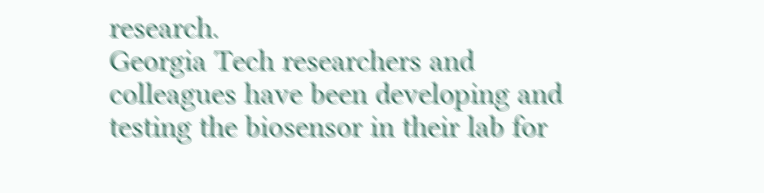research.
Georgia Tech researchers and colleagues have been developing and testing the biosensor in their lab for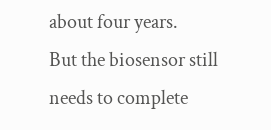about four years.
But the biosensor still needs to complete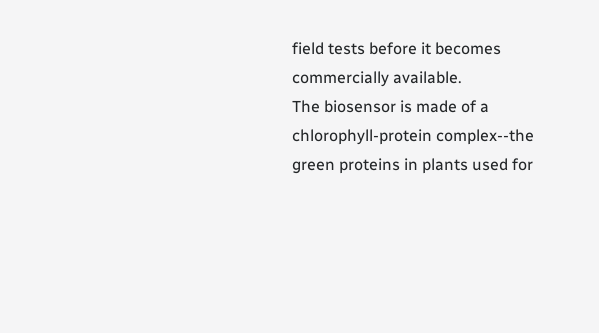field tests before it becomes commercially available.
The biosensor is made of a chlorophyll-protein complex--the green proteins in plants used for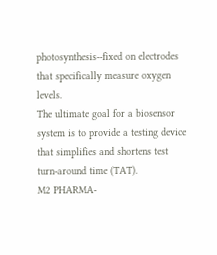photosynthesis--fixed on electrodes that specifically measure oxygen levels.
The ultimate goal for a biosensor system is to provide a testing device that simplifies and shortens test turn-around time (TAT).
M2 PHARMA-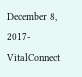December 8, 2017-VitalConnect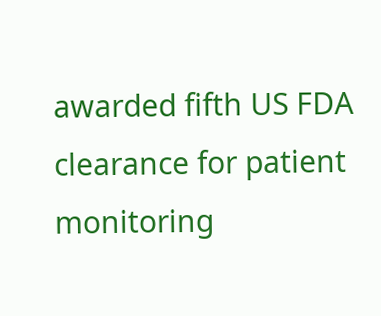awarded fifth US FDA clearance for patient monitoring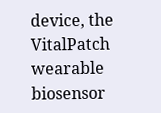device, the VitalPatch wearable biosensor